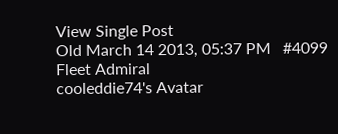View Single Post
Old March 14 2013, 05:37 PM   #4099
Fleet Admiral
cooleddie74's Avatar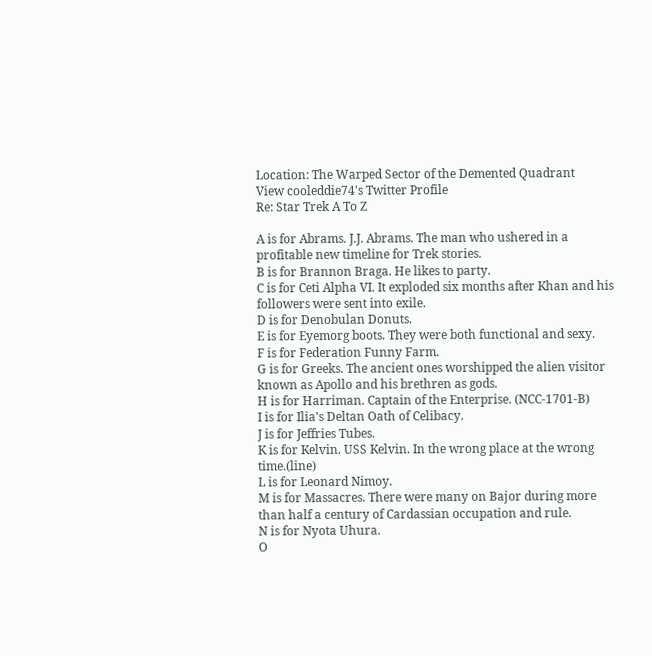Location: The Warped Sector of the Demented Quadrant
View cooleddie74's Twitter Profile
Re: Star Trek A To Z

A is for Abrams. J.J. Abrams. The man who ushered in a profitable new timeline for Trek stories.
B is for Brannon Braga. He likes to party.
C is for Ceti Alpha VI. It exploded six months after Khan and his followers were sent into exile.
D is for Denobulan Donuts.
E is for Eyemorg boots. They were both functional and sexy.
F is for Federation Funny Farm.
G is for Greeks. The ancient ones worshipped the alien visitor known as Apollo and his brethren as gods.
H is for Harriman. Captain of the Enterprise. (NCC-1701-B)
I is for Ilia's Deltan Oath of Celibacy.
J is for Jeffries Tubes.
K is for Kelvin. USS Kelvin. In the wrong place at the wrong time.(line)
L is for Leonard Nimoy.
M is for Massacres. There were many on Bajor during more than half a century of Cardassian occupation and rule.
N is for Nyota Uhura.
O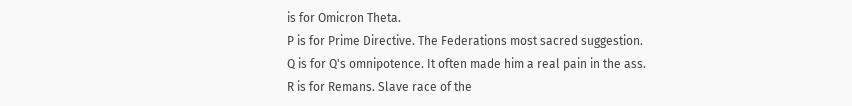is for Omicron Theta.
P is for Prime Directive. The Federations most sacred suggestion.
Q is for Q's omnipotence. It often made him a real pain in the ass.
R is for Remans. Slave race of the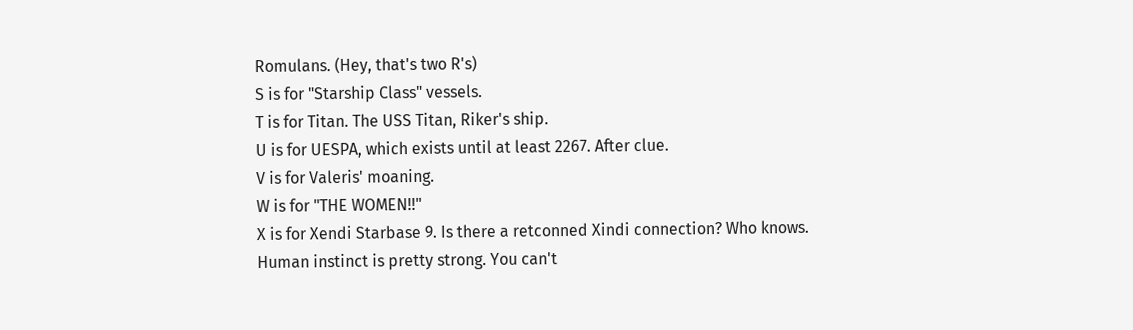Romulans. (Hey, that's two R's)
S is for "Starship Class" vessels.
T is for Titan. The USS Titan, Riker's ship.
U is for UESPA, which exists until at least 2267. After clue.
V is for Valeris' moaning.
W is for "THE WOMEN!!"
X is for Xendi Starbase 9. Is there a retconned Xindi connection? Who knows.
Human instinct is pretty strong. You can't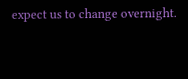expect us to change overnight.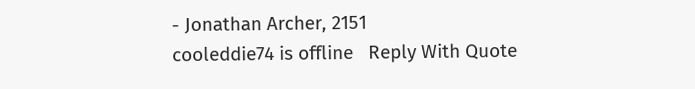- Jonathan Archer, 2151
cooleddie74 is offline   Reply With Quote